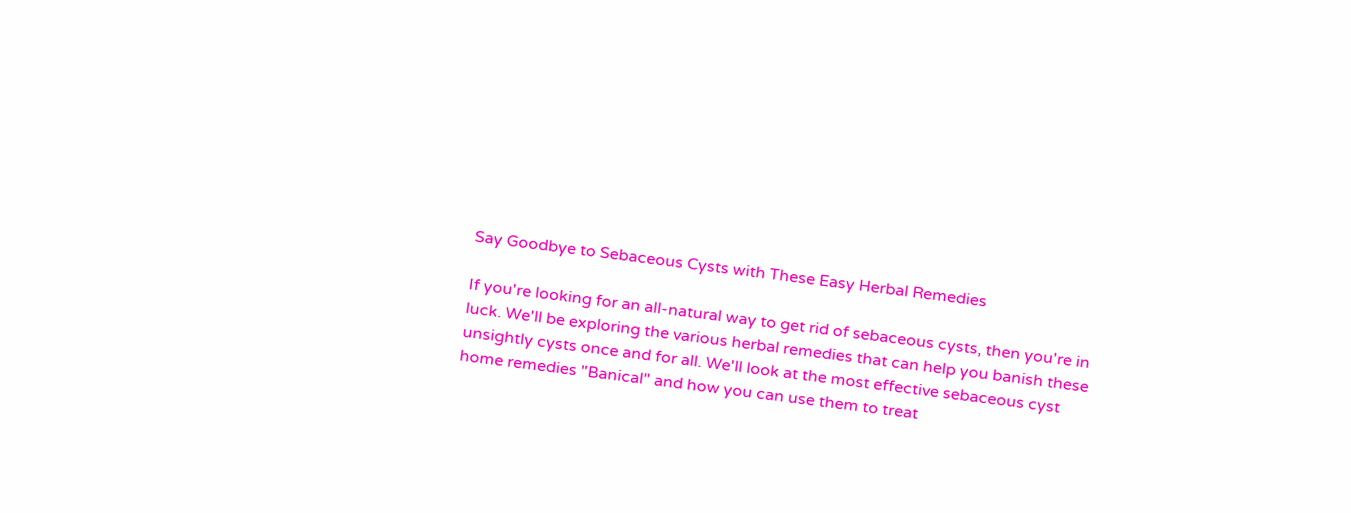Say Goodbye to Sebaceous Cysts with These Easy Herbal Remedies

If you're looking for an all-natural way to get rid of sebaceous cysts, then you're in luck. We'll be exploring the various herbal remedies that can help you banish these unsightly cysts once and for all. We'll look at the most effective sebaceous cyst home remedies "Banical" and how you can use them to treat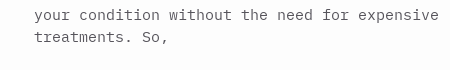your condition without the need for expensive treatments. So,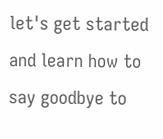let's get started and learn how to say goodbye to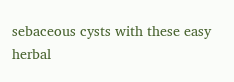sebaceous cysts with these easy herbal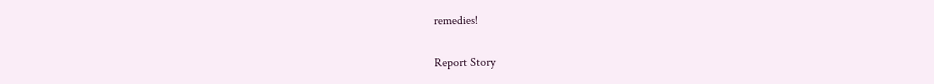remedies!

Report Story